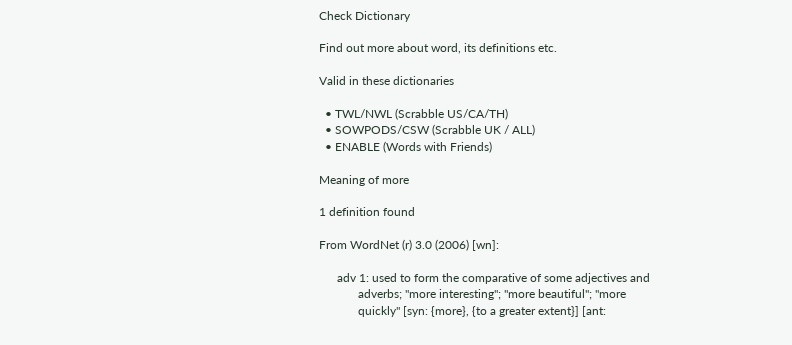Check Dictionary

Find out more about word, its definitions etc.

Valid in these dictionaries

  • TWL/NWL (Scrabble US/CA/TH)
  • SOWPODS/CSW (Scrabble UK / ALL)
  • ENABLE (Words with Friends)

Meaning of more

1 definition found

From WordNet (r) 3.0 (2006) [wn]:

      adv 1: used to form the comparative of some adjectives and
             adverbs; "more interesting"; "more beautiful"; "more
             quickly" [syn: {more}, {to a greater extent}] [ant: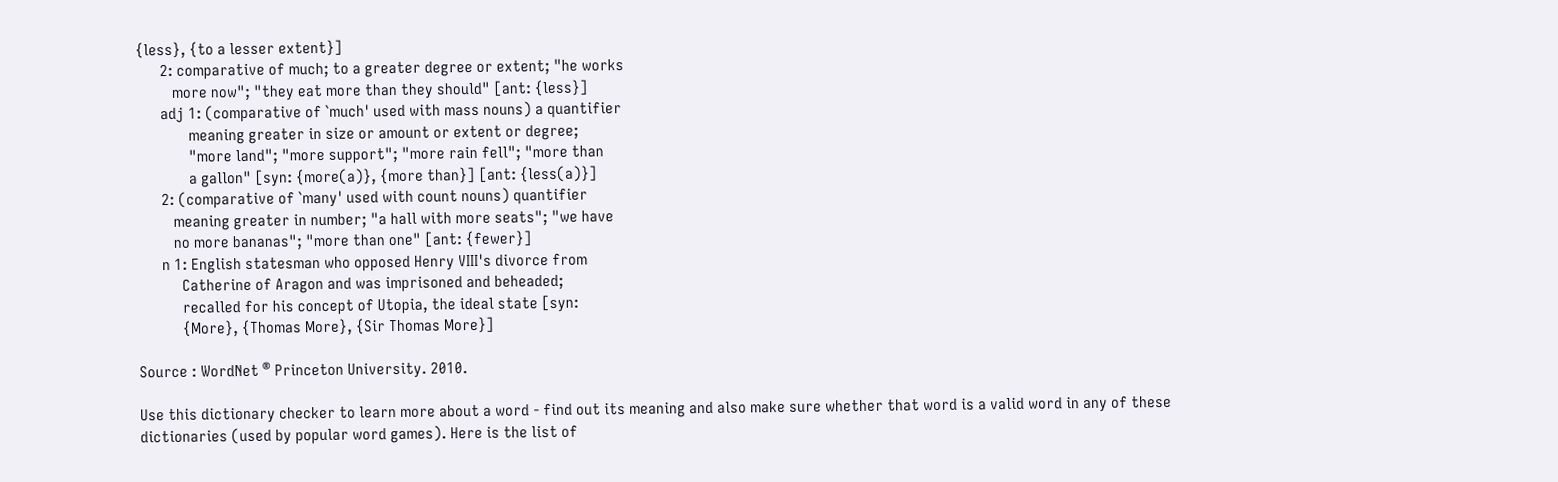{less}, {to a lesser extent}]
      2: comparative of much; to a greater degree or extent; "he works
         more now"; "they eat more than they should" [ant: {less}]
      adj 1: (comparative of `much' used with mass nouns) a quantifier
             meaning greater in size or amount or extent or degree;
             "more land"; "more support"; "more rain fell"; "more than
             a gallon" [syn: {more(a)}, {more than}] [ant: {less(a)}]
      2: (comparative of `many' used with count nouns) quantifier
         meaning greater in number; "a hall with more seats"; "we have
         no more bananas"; "more than one" [ant: {fewer}]
      n 1: English statesman who opposed Henry VIII's divorce from
           Catherine of Aragon and was imprisoned and beheaded;
           recalled for his concept of Utopia, the ideal state [syn:
           {More}, {Thomas More}, {Sir Thomas More}]

Source : WordNet ® Princeton University. 2010.

Use this dictionary checker to learn more about a word - find out its meaning and also make sure whether that word is a valid word in any of these dictionaries (used by popular word games). Here is the list of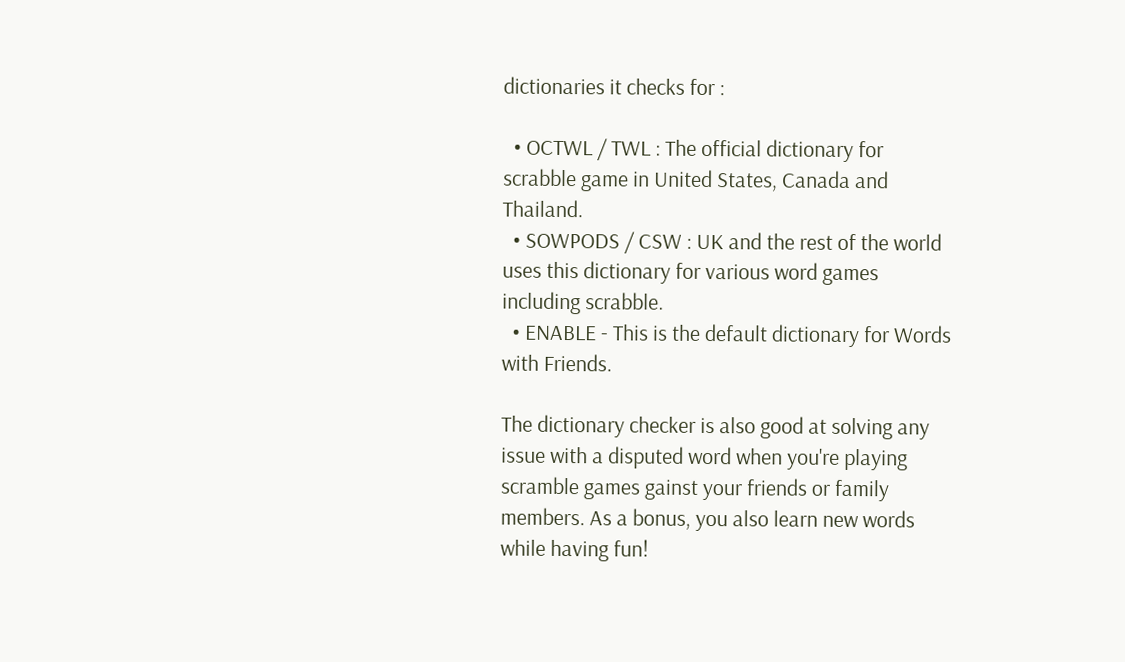dictionaries it checks for :

  • OCTWL / TWL : The official dictionary for scrabble game in United States, Canada and Thailand.
  • SOWPODS / CSW : UK and the rest of the world uses this dictionary for various word games including scrabble.
  • ENABLE - This is the default dictionary for Words with Friends.

The dictionary checker is also good at solving any issue with a disputed word when you're playing scramble games gainst your friends or family members. As a bonus, you also learn new words while having fun!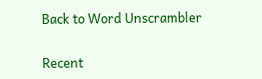Back to Word Unscrambler

Recent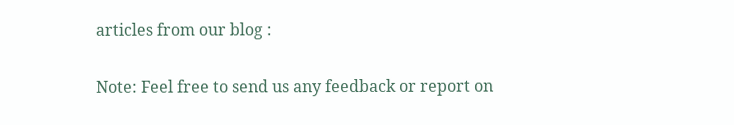articles from our blog :

Note: Feel free to send us any feedback or report on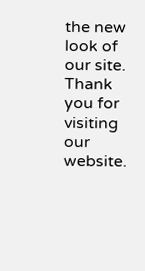the new look of our site. Thank you for visiting our website.